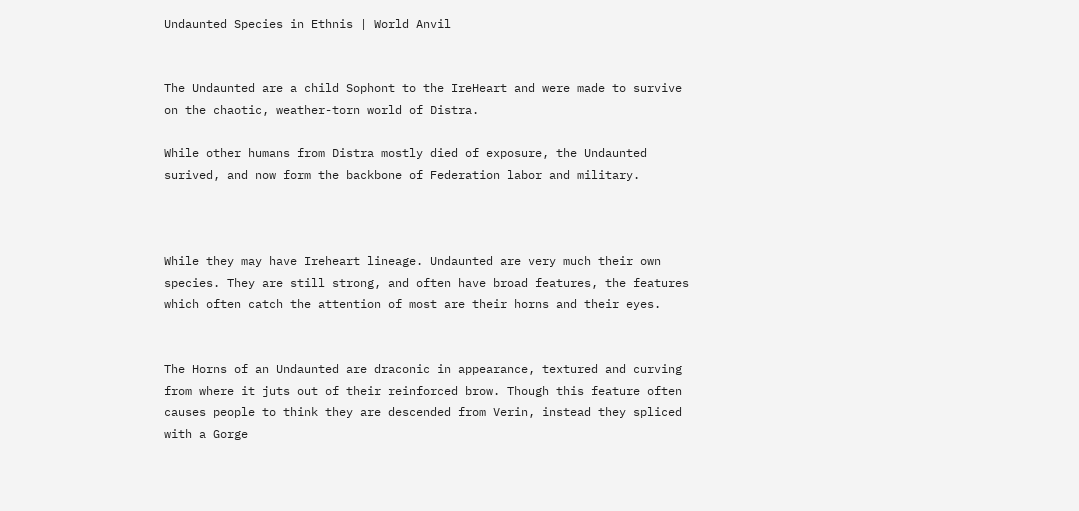Undaunted Species in Ethnis | World Anvil


The Undaunted are a child Sophont to the IreHeart and were made to survive on the chaotic, weather-torn world of Distra.

While other humans from Distra mostly died of exposure, the Undaunted surived, and now form the backbone of Federation labor and military.



While they may have Ireheart lineage. Undaunted are very much their own species. They are still strong, and often have broad features, the features which often catch the attention of most are their horns and their eyes.


The Horns of an Undaunted are draconic in appearance, textured and curving from where it juts out of their reinforced brow. Though this feature often causes people to think they are descended from Verin, instead they spliced with a Gorge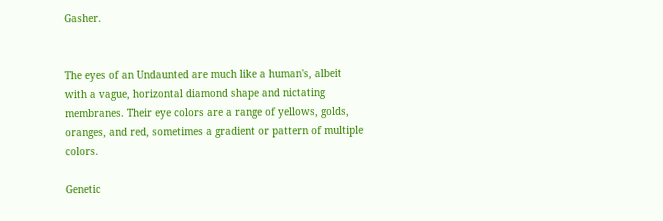Gasher.


The eyes of an Undaunted are much like a human's, albeit with a vague, horizontal diamond shape and nictating membranes. Their eye colors are a range of yellows, golds, oranges, and red, sometimes a gradient or pattern of multiple colors.

Genetic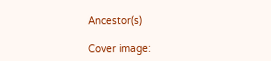Ancestor(s)

Cover image: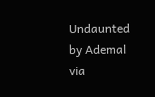Undaunted by Ademal via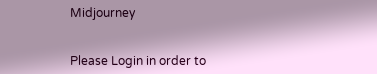Midjourney


Please Login in order to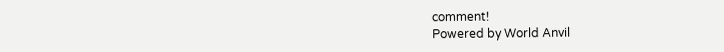comment!
Powered by World Anvil